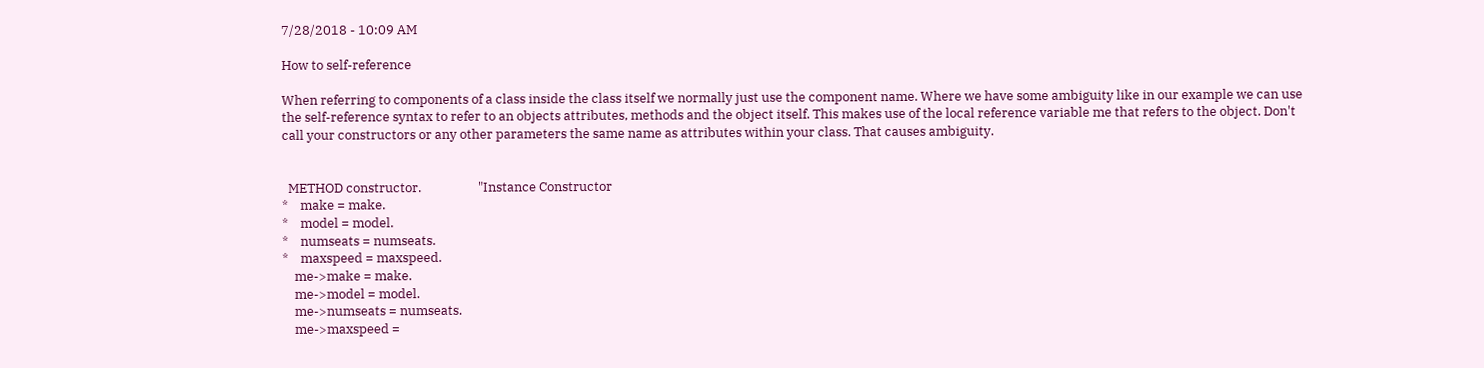7/28/2018 - 10:09 AM

How to self-reference

When referring to components of a class inside the class itself we normally just use the component name. Where we have some ambiguity like in our example we can use the self-reference syntax to refer to an objects attributes, methods and the object itself. This makes use of the local reference variable me that refers to the object. Don't call your constructors or any other parameters the same name as attributes within your class. That causes ambiguity.


  METHOD constructor.                   "Instance Constructor
*    make = make.
*    model = model.
*    numseats = numseats.
*    maxspeed = maxspeed.
    me->make = make.
    me->model = model.
    me->numseats = numseats.
    me->maxspeed =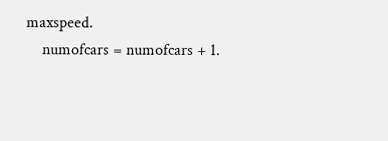maxspeed.
    numofcars = numofcars + 1.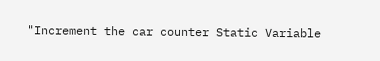"Increment the car counter Static Variable